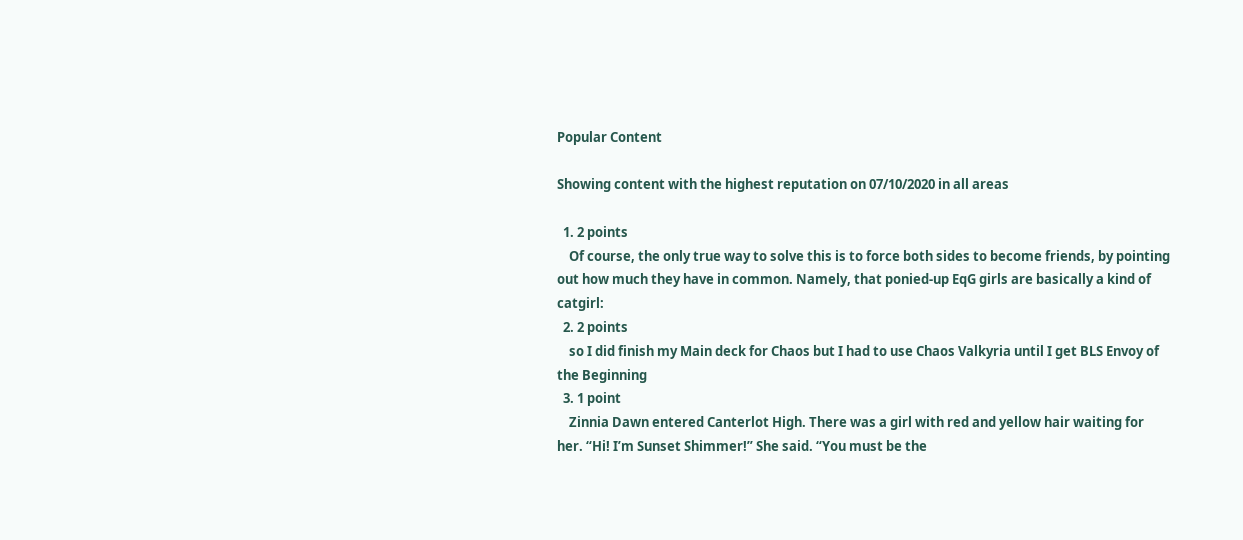Popular Content

Showing content with the highest reputation on 07/10/2020 in all areas

  1. 2 points
    Of course, the only true way to solve this is to force both sides to become friends, by pointing out how much they have in common. Namely, that ponied-up EqG girls are basically a kind of catgirl:
  2. 2 points
    so I did finish my Main deck for Chaos but I had to use Chaos Valkyria until I get BLS Envoy of the Beginning
  3. 1 point
    Zinnia Dawn entered Canterlot High. There was a girl with red and yellow hair waiting for her. “Hi! I’m Sunset Shimmer!” She said. “You must be the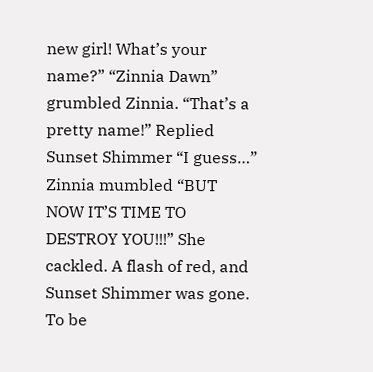new girl! What’s your name?” “Zinnia Dawn” grumbled Zinnia. “That’s a pretty name!” Replied Sunset Shimmer “I guess…” Zinnia mumbled “BUT NOW IT’S TIME TO DESTROY YOU!!!” She cackled. A flash of red, and Sunset Shimmer was gone. To be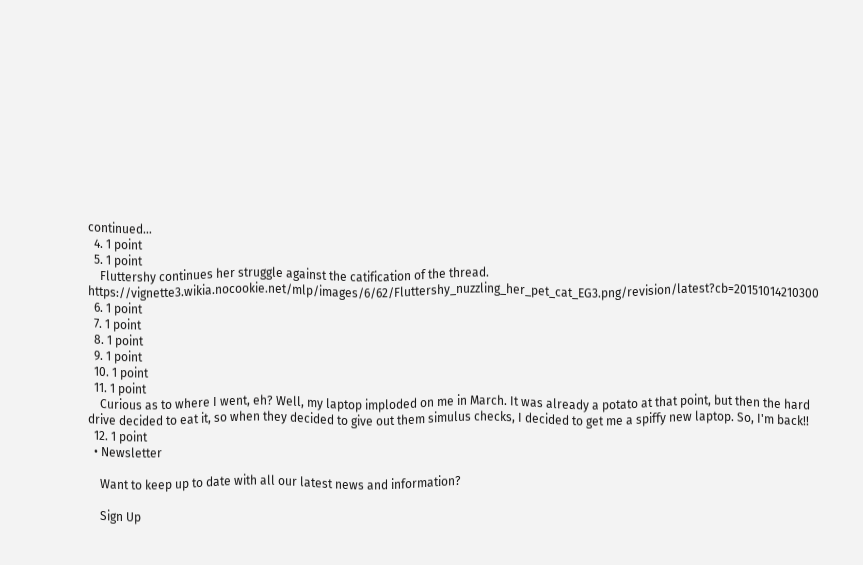continued…
  4. 1 point
  5. 1 point
    Fluttershy continues her struggle against the catification of the thread. https://vignette3.wikia.nocookie.net/mlp/images/6/62/Fluttershy_nuzzling_her_pet_cat_EG3.png/revision/latest?cb=20151014210300
  6. 1 point
  7. 1 point
  8. 1 point
  9. 1 point
  10. 1 point
  11. 1 point
    Curious as to where I went, eh? Well, my laptop imploded on me in March. It was already a potato at that point, but then the hard drive decided to eat it, so when they decided to give out them simulus checks, I decided to get me a spiffy new laptop. So, I'm back!!
  12. 1 point
  • Newsletter

    Want to keep up to date with all our latest news and information?

    Sign Up